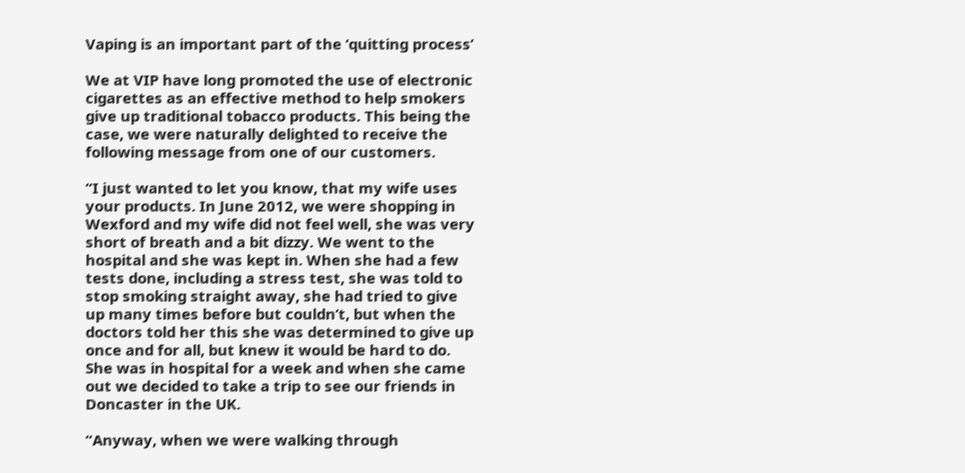Vaping is an important part of the ‘quitting process’

We at VIP have long promoted the use of electronic cigarettes as an effective method to help smokers give up traditional tobacco products. This being the case, we were naturally delighted to receive the following message from one of our customers.

“I just wanted to let you know, that my wife uses your products. In June 2012, we were shopping in Wexford and my wife did not feel well, she was very short of breath and a bit dizzy. We went to the hospital and she was kept in. When she had a few tests done, including a stress test, she was told to stop smoking straight away, she had tried to give up many times before but couldn’t, but when the doctors told her this she was determined to give up once and for all, but knew it would be hard to do.  She was in hospital for a week and when she came out we decided to take a trip to see our friends in Doncaster in the UK.

“Anyway, when we were walking through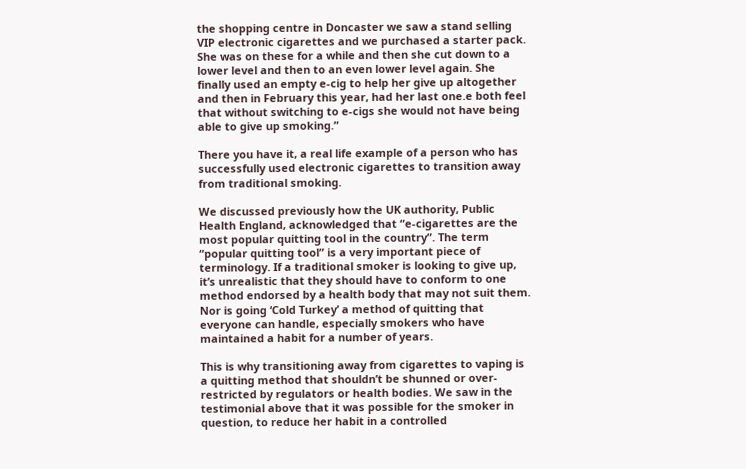the shopping centre in Doncaster we saw a stand selling VIP electronic cigarettes and we purchased a starter pack.  She was on these for a while and then she cut down to a lower level and then to an even lower level again. She finally used an empty e-cig to help her give up altogether and then in February this year, had her last one.e both feel that without switching to e-cigs she would not have being able to give up smoking.”

There you have it, a real life example of a person who has successfully used electronic cigarettes to transition away from traditional smoking.

We discussed previously how the UK authority, Public Health England, acknowledged that “e-cigarettes are the most popular quitting tool in the country”. The term “popular quitting tool” is a very important piece of terminology. If a traditional smoker is looking to give up, it’s unrealistic that they should have to conform to one method endorsed by a health body that may not suit them. Nor is going ‘Cold Turkey’ a method of quitting that everyone can handle, especially smokers who have maintained a habit for a number of years.

This is why transitioning away from cigarettes to vaping is a quitting method that shouldn’t be shunned or over-restricted by regulators or health bodies. We saw in the testimonial above that it was possible for the smoker in question, to reduce her habit in a controlled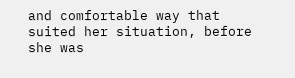and comfortable way that suited her situation, before she was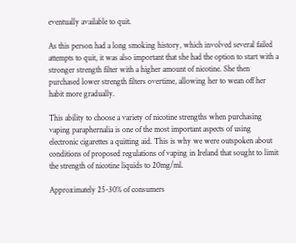eventually available to quit.

As this person had a long smoking history, which involved several failed attempts to quit, it was also important that she had the option to start with a stronger strength filter with a higher amount of nicotine. She then purchased lower strength filters overtime, allowing her to wean off her habit more gradually.

This ability to choose a variety of nicotine strengths when purchasing vaping paraphernalia is one of the most important aspects of using electronic cigarettes a quitting aid. This is why we were outspoken about conditions of proposed regulations of vaping in Ireland that sought to limit the strength of nicotine liquids to 20mg/ml.

Approximately 25-30% of consumers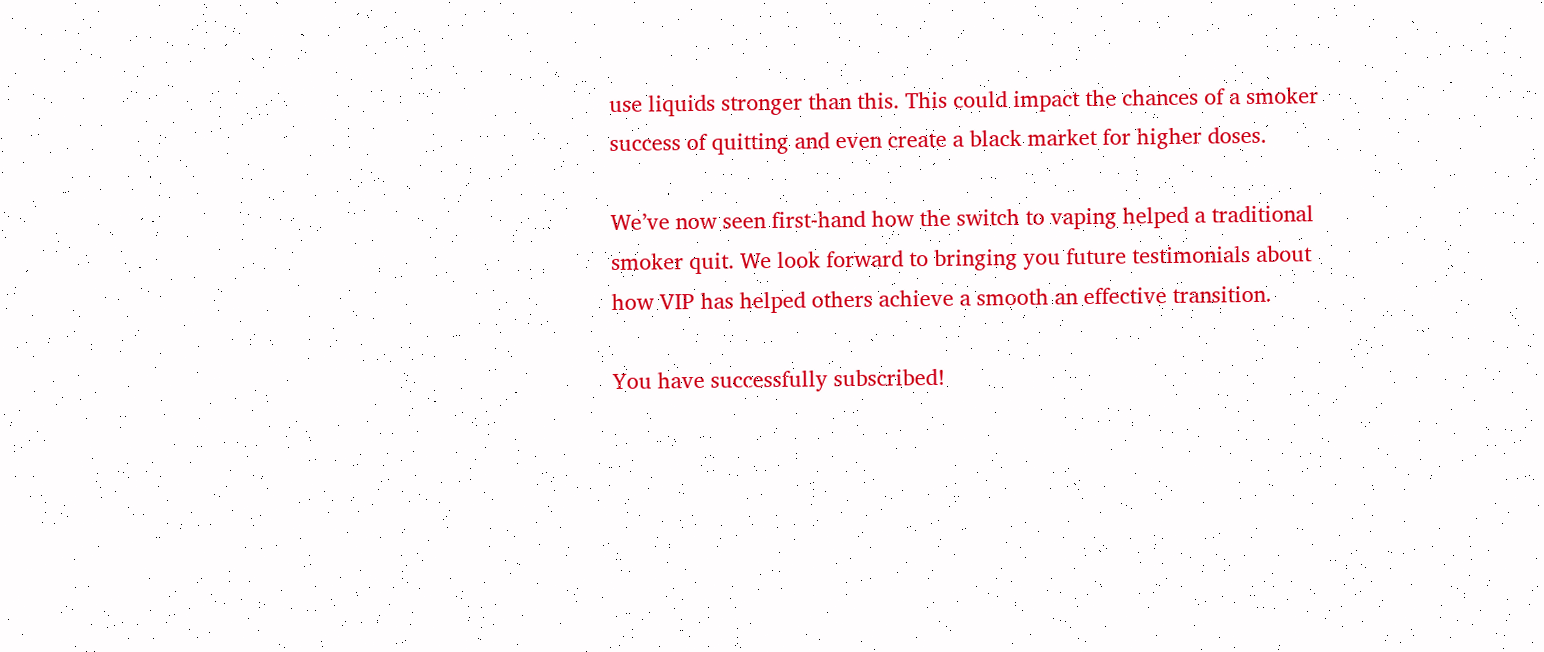use liquids stronger than this. This could impact the chances of a smoker success of quitting and even create a black market for higher doses.

We’ve now seen first-hand how the switch to vaping helped a traditional smoker quit. We look forward to bringing you future testimonials about how VIP has helped others achieve a smooth an effective transition.

You have successfully subscribed!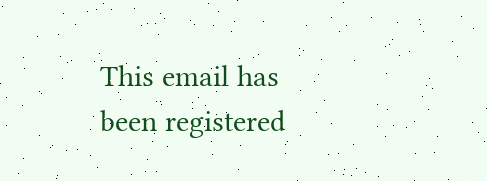This email has been registered